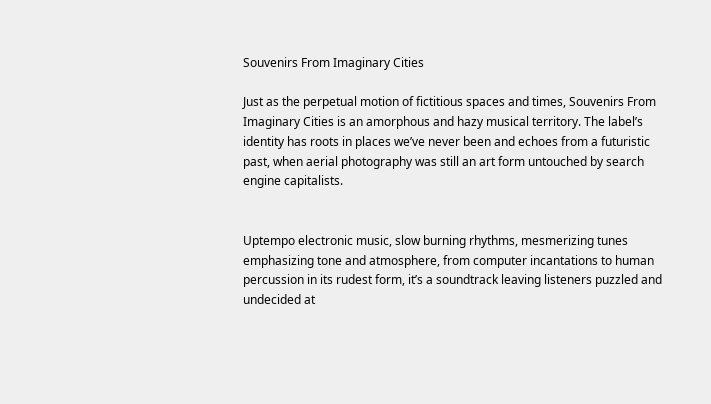Souvenirs From Imaginary Cities

Just as the perpetual motion of fictitious spaces and times, Souvenirs From Imaginary Cities is an amorphous and hazy musical territory. The label’s identity has roots in places we’ve never been and echoes from a futuristic past, when aerial photography was still an art form untouched by search engine capitalists.


Uptempo electronic music, slow burning rhythms, mesmerizing tunes emphasizing tone and atmosphere, from computer incantations to human percussion in its rudest form, it’s a soundtrack leaving listeners puzzled and undecided at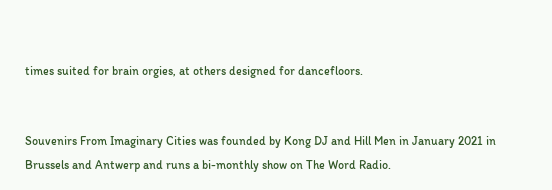times suited for brain orgies, at others designed for dancefloors.


Souvenirs From Imaginary Cities was founded by Kong DJ and Hill Men in January 2021 in Brussels and Antwerp and runs a bi-monthly show on The Word Radio.